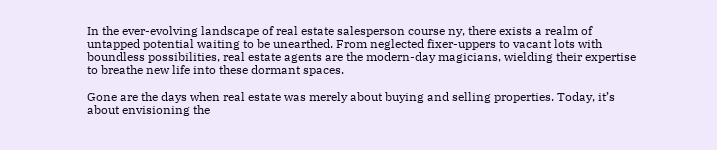In the ever-evolving landscape of real estate salesperson course ny, there exists a realm of untapped potential waiting to be unearthed. From neglected fixer-uppers to vacant lots with boundless possibilities, real estate agents are the modern-day magicians, wielding their expertise to breathe new life into these dormant spaces.

Gone are the days when real estate was merely about buying and selling properties. Today, it’s about envisioning the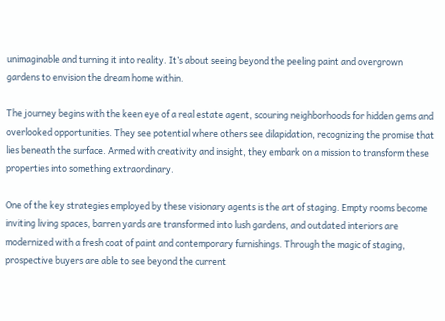unimaginable and turning it into reality. It’s about seeing beyond the peeling paint and overgrown gardens to envision the dream home within.

The journey begins with the keen eye of a real estate agent, scouring neighborhoods for hidden gems and overlooked opportunities. They see potential where others see dilapidation, recognizing the promise that lies beneath the surface. Armed with creativity and insight, they embark on a mission to transform these properties into something extraordinary.

One of the key strategies employed by these visionary agents is the art of staging. Empty rooms become inviting living spaces, barren yards are transformed into lush gardens, and outdated interiors are modernized with a fresh coat of paint and contemporary furnishings. Through the magic of staging, prospective buyers are able to see beyond the current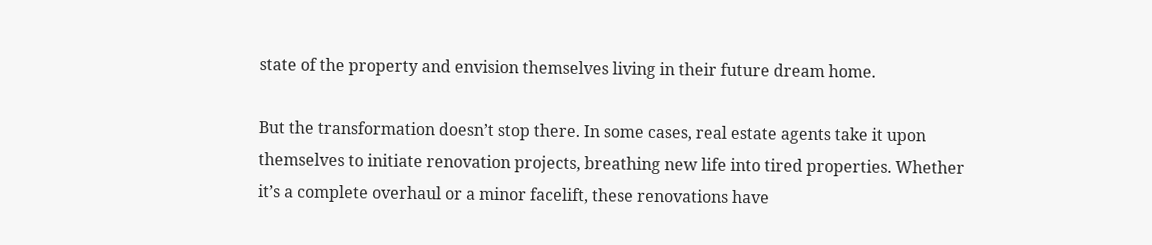state of the property and envision themselves living in their future dream home.

But the transformation doesn’t stop there. In some cases, real estate agents take it upon themselves to initiate renovation projects, breathing new life into tired properties. Whether it’s a complete overhaul or a minor facelift, these renovations have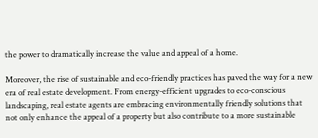the power to dramatically increase the value and appeal of a home.

Moreover, the rise of sustainable and eco-friendly practices has paved the way for a new era of real estate development. From energy-efficient upgrades to eco-conscious landscaping, real estate agents are embracing environmentally friendly solutions that not only enhance the appeal of a property but also contribute to a more sustainable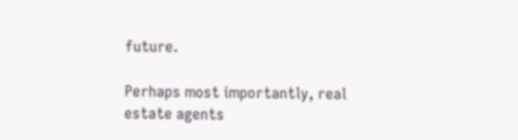future.

Perhaps most importantly, real estate agents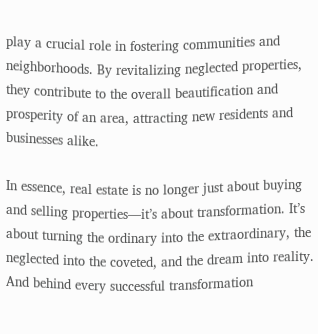play a crucial role in fostering communities and neighborhoods. By revitalizing neglected properties, they contribute to the overall beautification and prosperity of an area, attracting new residents and businesses alike.

In essence, real estate is no longer just about buying and selling properties—it’s about transformation. It’s about turning the ordinary into the extraordinary, the neglected into the coveted, and the dream into reality. And behind every successful transformation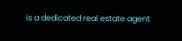is a dedicated real estate agent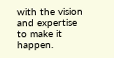with the vision and expertise to make it happen.